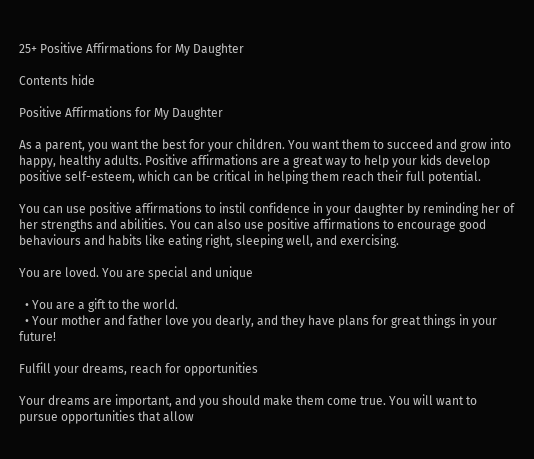25+ Positive Affirmations for My Daughter

Contents hide

Positive Affirmations for My Daughter

As a parent, you want the best for your children. You want them to succeed and grow into happy, healthy adults. Positive affirmations are a great way to help your kids develop positive self-esteem, which can be critical in helping them reach their full potential.

You can use positive affirmations to instil confidence in your daughter by reminding her of her strengths and abilities. You can also use positive affirmations to encourage good behaviours and habits like eating right, sleeping well, and exercising.

You are loved. You are special and unique

  • You are a gift to the world.
  • Your mother and father love you dearly, and they have plans for great things in your future!

Fulfill your dreams, reach for opportunities

Your dreams are important, and you should make them come true. You will want to pursue opportunities that allow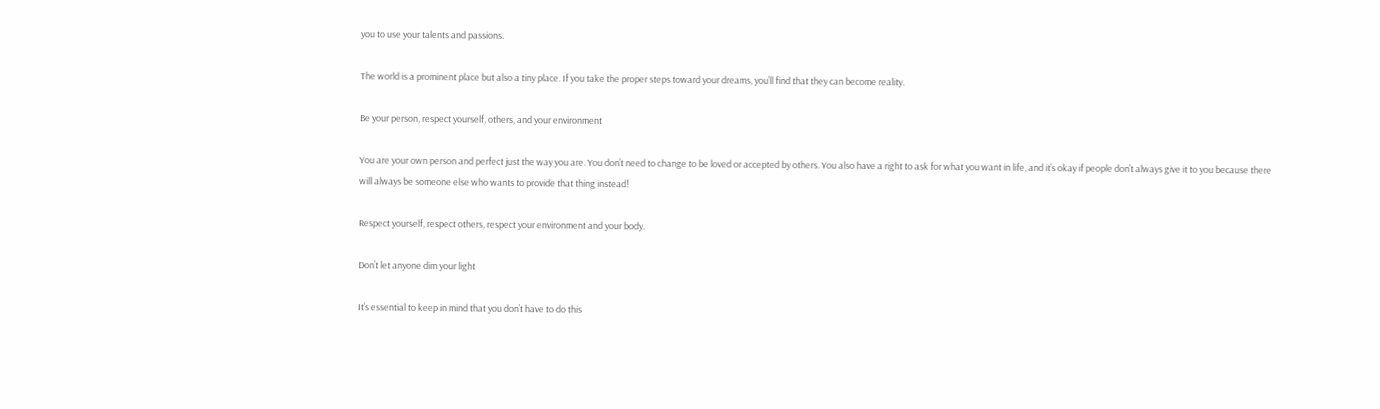you to use your talents and passions.

The world is a prominent place but also a tiny place. If you take the proper steps toward your dreams, you’ll find that they can become reality.

Be your person, respect yourself, others, and your environment

You are your own person and perfect just the way you are. You don’t need to change to be loved or accepted by others. You also have a right to ask for what you want in life, and it’s okay if people don’t always give it to you because there will always be someone else who wants to provide that thing instead!

Respect yourself, respect others, respect your environment and your body.

Don’t let anyone dim your light

It’s essential to keep in mind that you don’t have to do this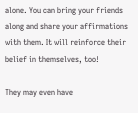alone. You can bring your friends along and share your affirmations with them. It will reinforce their belief in themselves, too!

They may even have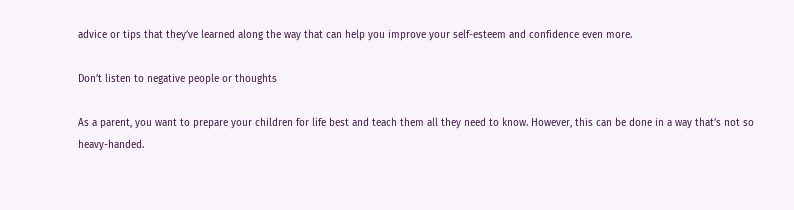advice or tips that they’ve learned along the way that can help you improve your self-esteem and confidence even more.

Don’t listen to negative people or thoughts

As a parent, you want to prepare your children for life best and teach them all they need to know. However, this can be done in a way that’s not so heavy-handed.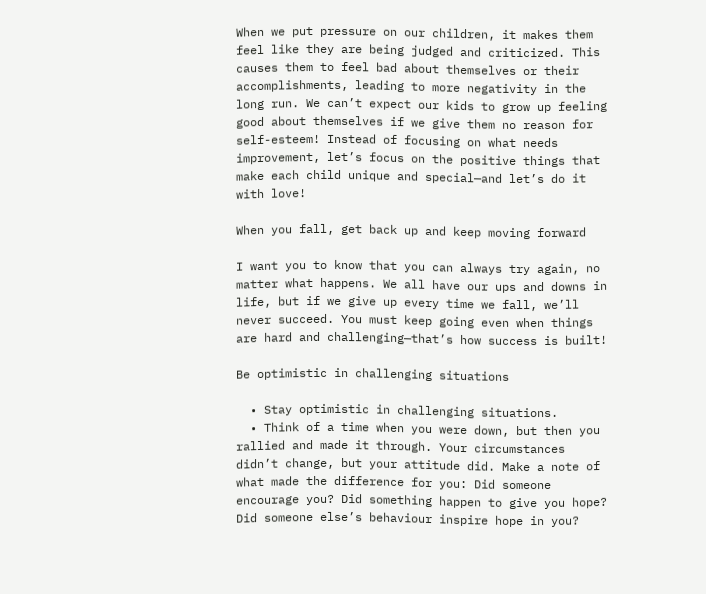When we put pressure on our children, it makes them feel like they are being judged and criticized. This causes them to feel bad about themselves or their accomplishments, leading to more negativity in the long run. We can’t expect our kids to grow up feeling good about themselves if we give them no reason for self-esteem! Instead of focusing on what needs improvement, let’s focus on the positive things that make each child unique and special—and let’s do it with love!

When you fall, get back up and keep moving forward

I want you to know that you can always try again, no matter what happens. We all have our ups and downs in life, but if we give up every time we fall, we’ll never succeed. You must keep going even when things are hard and challenging—that’s how success is built!

Be optimistic in challenging situations

  • Stay optimistic in challenging situations.
  • Think of a time when you were down, but then you rallied and made it through. Your circumstances didn’t change, but your attitude did. Make a note of what made the difference for you: Did someone encourage you? Did something happen to give you hope? Did someone else’s behaviour inspire hope in you?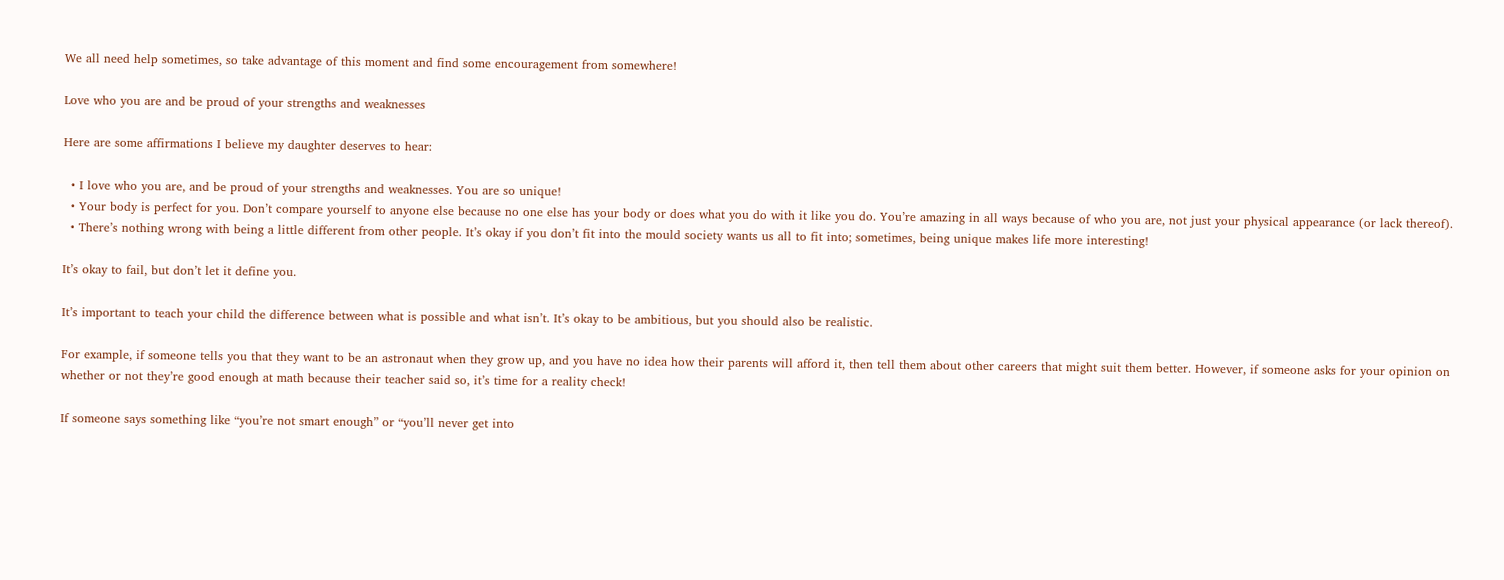We all need help sometimes, so take advantage of this moment and find some encouragement from somewhere!

Love who you are and be proud of your strengths and weaknesses

Here are some affirmations I believe my daughter deserves to hear:

  • I love who you are, and be proud of your strengths and weaknesses. You are so unique!
  • Your body is perfect for you. Don’t compare yourself to anyone else because no one else has your body or does what you do with it like you do. You’re amazing in all ways because of who you are, not just your physical appearance (or lack thereof).
  • There’s nothing wrong with being a little different from other people. It’s okay if you don’t fit into the mould society wants us all to fit into; sometimes, being unique makes life more interesting!

It’s okay to fail, but don’t let it define you.

It’s important to teach your child the difference between what is possible and what isn’t. It’s okay to be ambitious, but you should also be realistic.

For example, if someone tells you that they want to be an astronaut when they grow up, and you have no idea how their parents will afford it, then tell them about other careers that might suit them better. However, if someone asks for your opinion on whether or not they’re good enough at math because their teacher said so, it’s time for a reality check!

If someone says something like “you’re not smart enough” or “you’ll never get into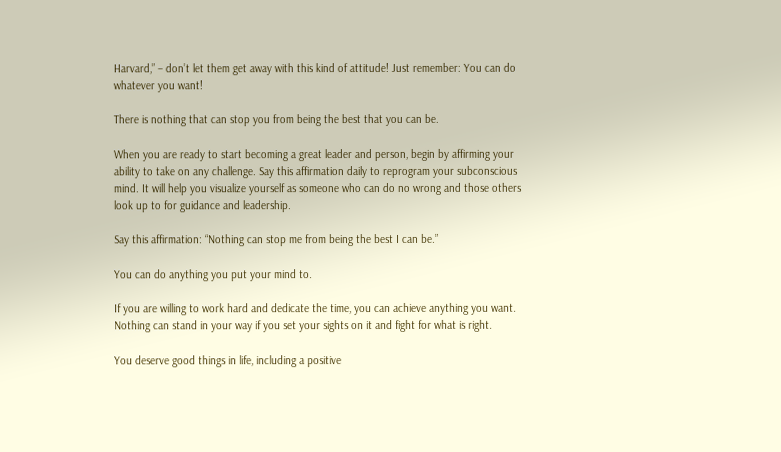Harvard,” – don’t let them get away with this kind of attitude! Just remember: You can do whatever you want!

There is nothing that can stop you from being the best that you can be.

When you are ready to start becoming a great leader and person, begin by affirming your ability to take on any challenge. Say this affirmation daily to reprogram your subconscious mind. It will help you visualize yourself as someone who can do no wrong and those others look up to for guidance and leadership.

Say this affirmation: “Nothing can stop me from being the best I can be.”

You can do anything you put your mind to.

If you are willing to work hard and dedicate the time, you can achieve anything you want. Nothing can stand in your way if you set your sights on it and fight for what is right.

You deserve good things in life, including a positive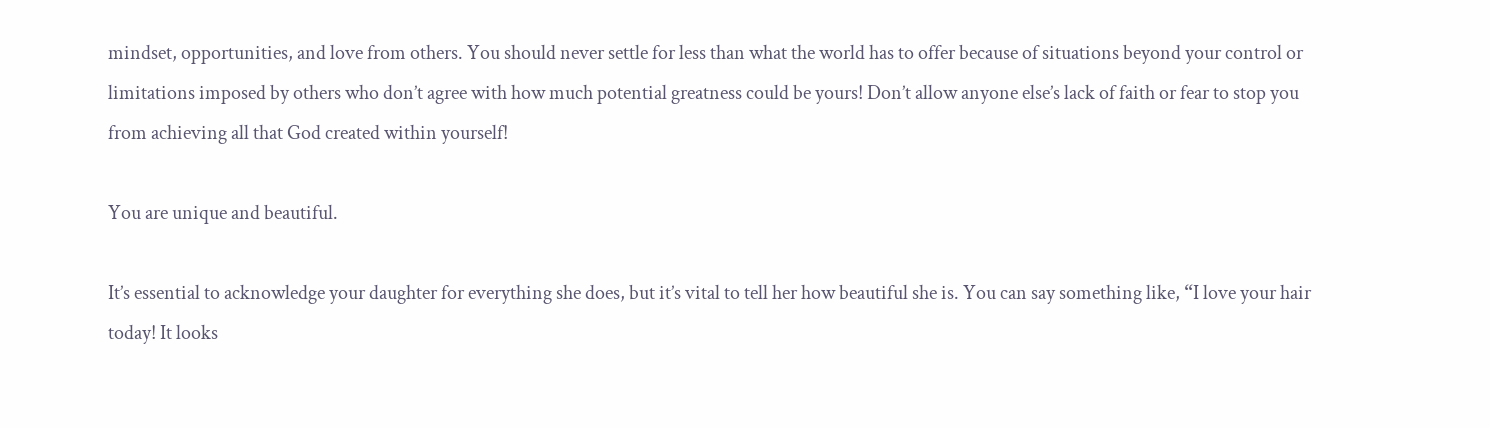mindset, opportunities, and love from others. You should never settle for less than what the world has to offer because of situations beyond your control or limitations imposed by others who don’t agree with how much potential greatness could be yours! Don’t allow anyone else’s lack of faith or fear to stop you from achieving all that God created within yourself!

You are unique and beautiful.

It’s essential to acknowledge your daughter for everything she does, but it’s vital to tell her how beautiful she is. You can say something like, “I love your hair today! It looks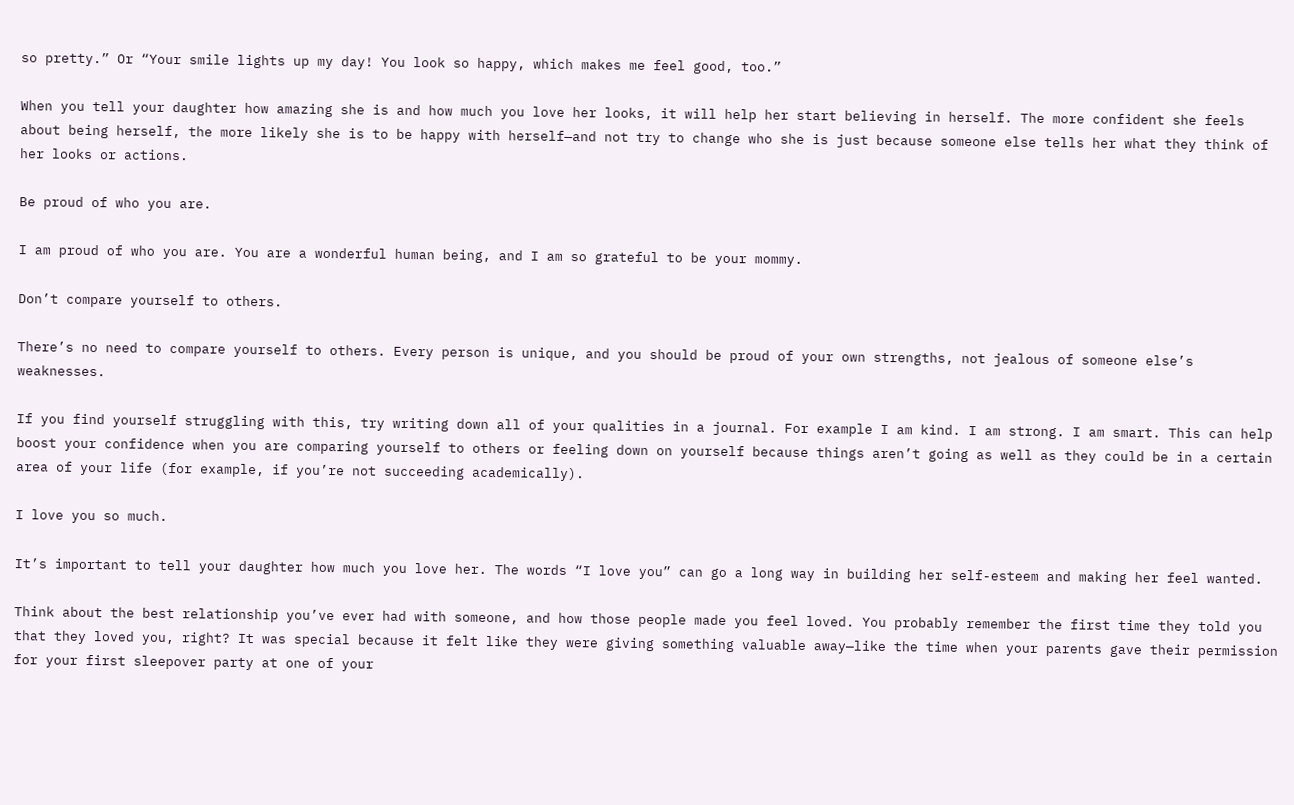so pretty.” Or “Your smile lights up my day! You look so happy, which makes me feel good, too.”

When you tell your daughter how amazing she is and how much you love her looks, it will help her start believing in herself. The more confident she feels about being herself, the more likely she is to be happy with herself—and not try to change who she is just because someone else tells her what they think of her looks or actions.

Be proud of who you are.

I am proud of who you are. You are a wonderful human being, and I am so grateful to be your mommy.

Don’t compare yourself to others.

There’s no need to compare yourself to others. Every person is unique, and you should be proud of your own strengths, not jealous of someone else’s weaknesses.

If you find yourself struggling with this, try writing down all of your qualities in a journal. For example I am kind. I am strong. I am smart. This can help boost your confidence when you are comparing yourself to others or feeling down on yourself because things aren’t going as well as they could be in a certain area of your life (for example, if you’re not succeeding academically).

I love you so much.

It’s important to tell your daughter how much you love her. The words “I love you” can go a long way in building her self-esteem and making her feel wanted.

Think about the best relationship you’ve ever had with someone, and how those people made you feel loved. You probably remember the first time they told you that they loved you, right? It was special because it felt like they were giving something valuable away—like the time when your parents gave their permission for your first sleepover party at one of your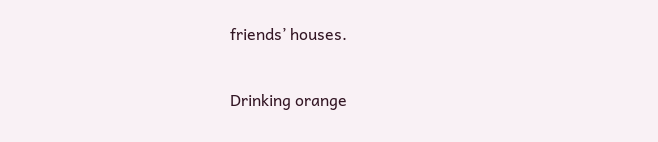friends’ houses.

Drinking orange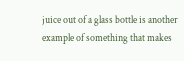juice out of a glass bottle is another example of something that makes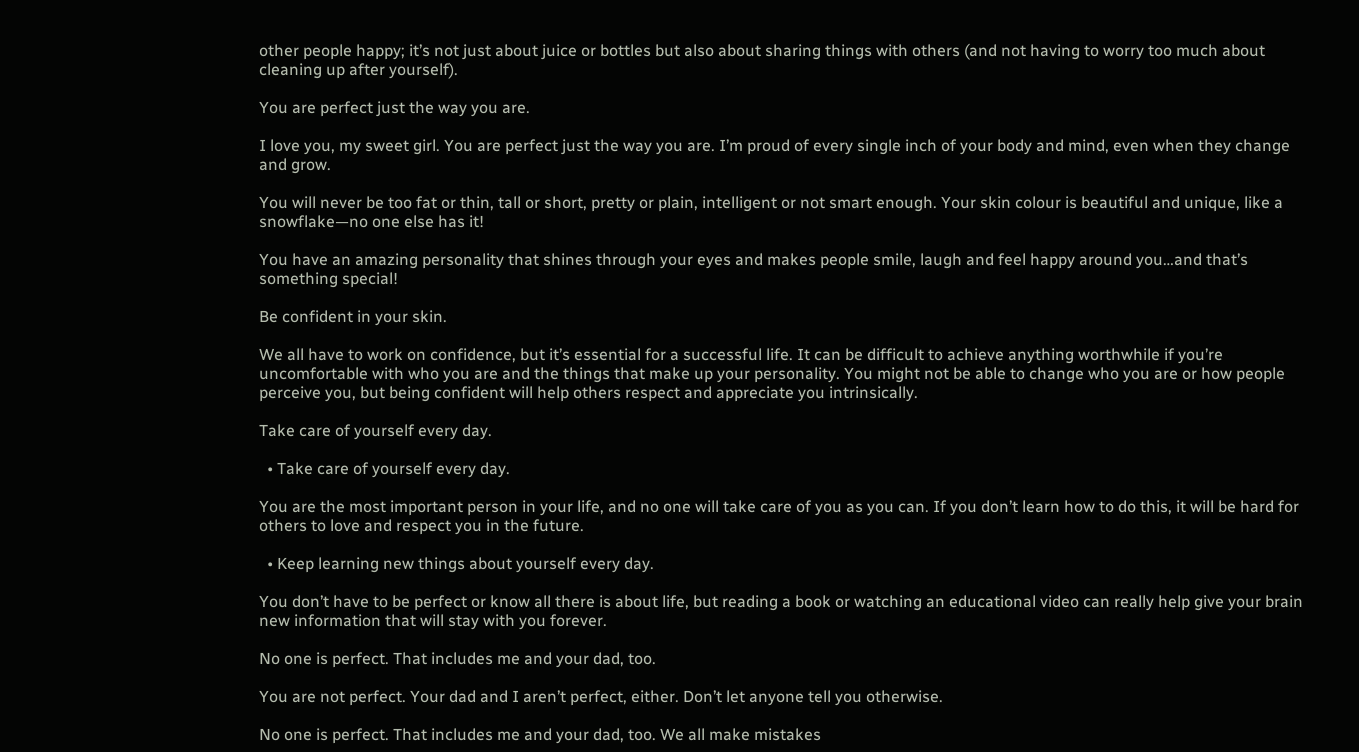other people happy; it’s not just about juice or bottles but also about sharing things with others (and not having to worry too much about cleaning up after yourself).

You are perfect just the way you are.

I love you, my sweet girl. You are perfect just the way you are. I’m proud of every single inch of your body and mind, even when they change and grow.

You will never be too fat or thin, tall or short, pretty or plain, intelligent or not smart enough. Your skin colour is beautiful and unique, like a snowflake—no one else has it!

You have an amazing personality that shines through your eyes and makes people smile, laugh and feel happy around you…and that’s something special!

Be confident in your skin.

We all have to work on confidence, but it’s essential for a successful life. It can be difficult to achieve anything worthwhile if you’re uncomfortable with who you are and the things that make up your personality. You might not be able to change who you are or how people perceive you, but being confident will help others respect and appreciate you intrinsically.

Take care of yourself every day.

  • Take care of yourself every day.

You are the most important person in your life, and no one will take care of you as you can. If you don’t learn how to do this, it will be hard for others to love and respect you in the future.

  • Keep learning new things about yourself every day.

You don’t have to be perfect or know all there is about life, but reading a book or watching an educational video can really help give your brain new information that will stay with you forever.

No one is perfect. That includes me and your dad, too.

You are not perfect. Your dad and I aren’t perfect, either. Don’t let anyone tell you otherwise.

No one is perfect. That includes me and your dad, too. We all make mistakes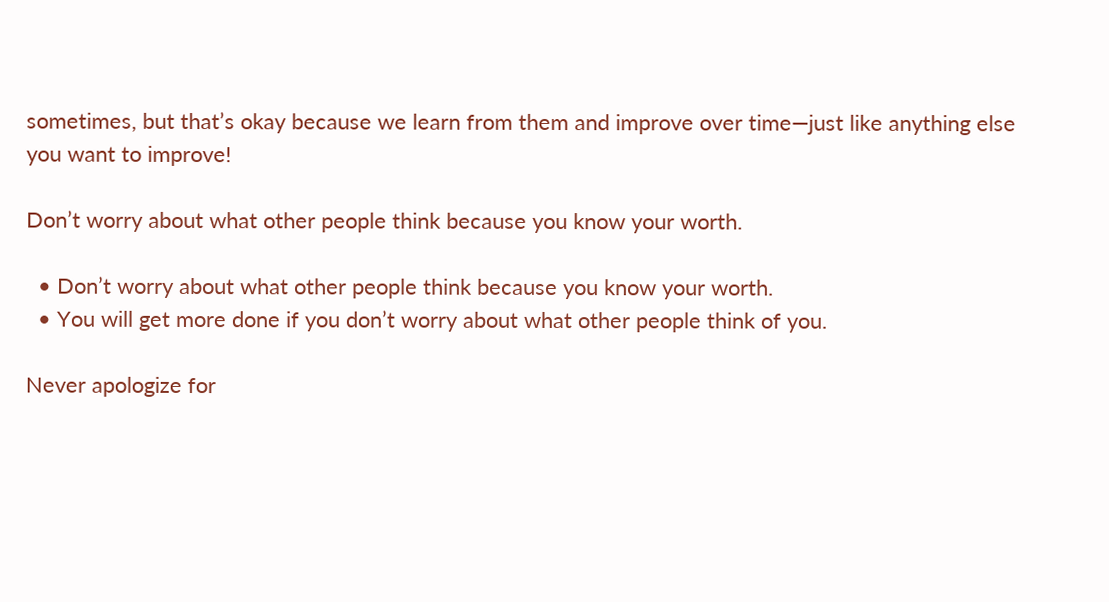sometimes, but that’s okay because we learn from them and improve over time—just like anything else you want to improve!

Don’t worry about what other people think because you know your worth.

  • Don’t worry about what other people think because you know your worth.
  • You will get more done if you don’t worry about what other people think of you.

Never apologize for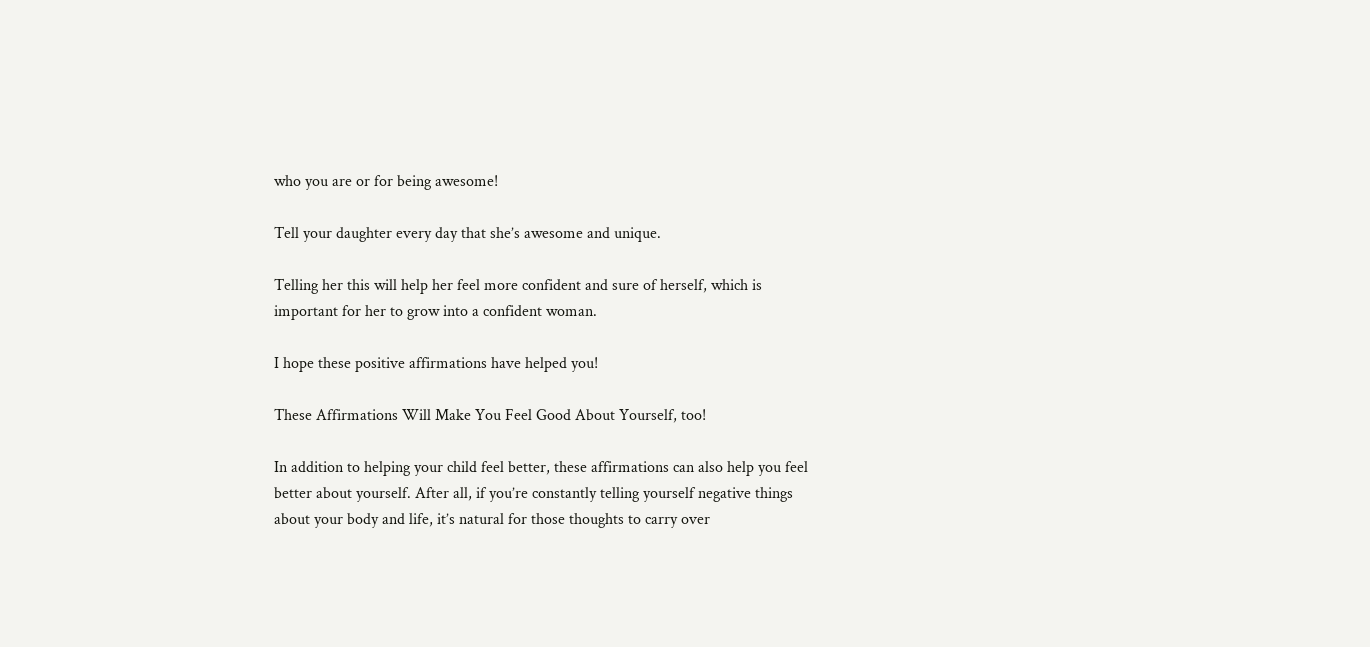who you are or for being awesome!

Tell your daughter every day that she’s awesome and unique.

Telling her this will help her feel more confident and sure of herself, which is important for her to grow into a confident woman.

I hope these positive affirmations have helped you!

These Affirmations Will Make You Feel Good About Yourself, too!

In addition to helping your child feel better, these affirmations can also help you feel better about yourself. After all, if you’re constantly telling yourself negative things about your body and life, it’s natural for those thoughts to carry over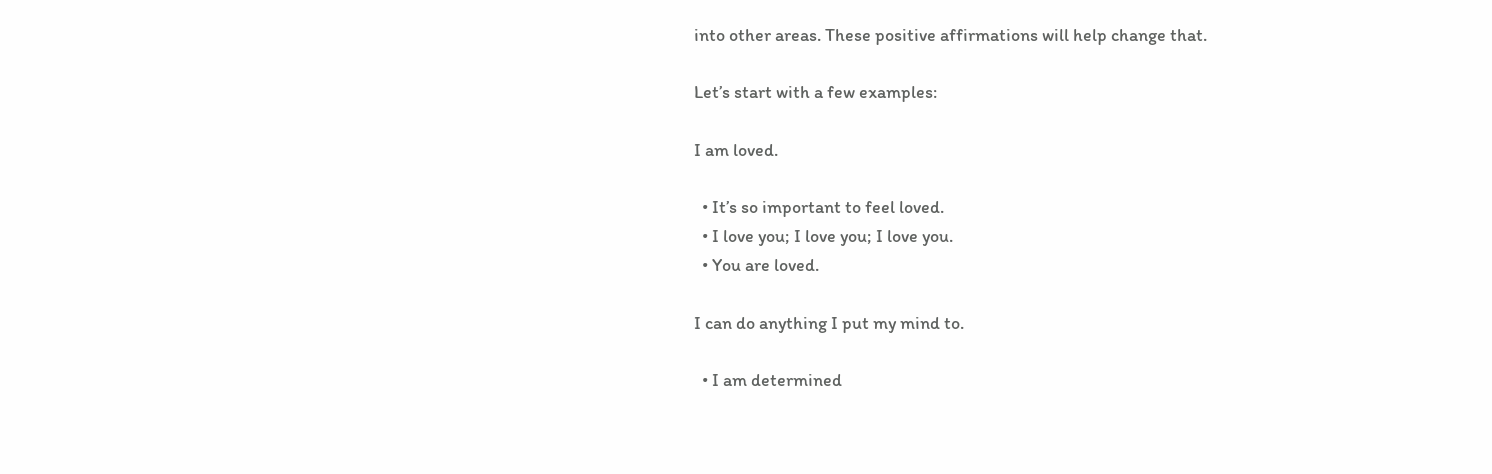into other areas. These positive affirmations will help change that.

Let’s start with a few examples:

I am loved.

  • It’s so important to feel loved.
  • I love you; I love you; I love you.
  • You are loved.

I can do anything I put my mind to.

  • I am determined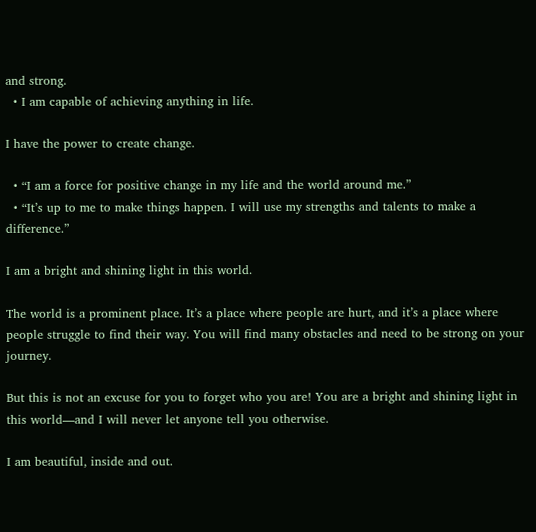and strong.
  • I am capable of achieving anything in life.

I have the power to create change.

  • “I am a force for positive change in my life and the world around me.”
  • “It’s up to me to make things happen. I will use my strengths and talents to make a difference.”

I am a bright and shining light in this world.

The world is a prominent place. It’s a place where people are hurt, and it’s a place where people struggle to find their way. You will find many obstacles and need to be strong on your journey.

But this is not an excuse for you to forget who you are! You are a bright and shining light in this world—and I will never let anyone tell you otherwise.

I am beautiful, inside and out.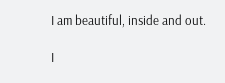I am beautiful, inside and out.

I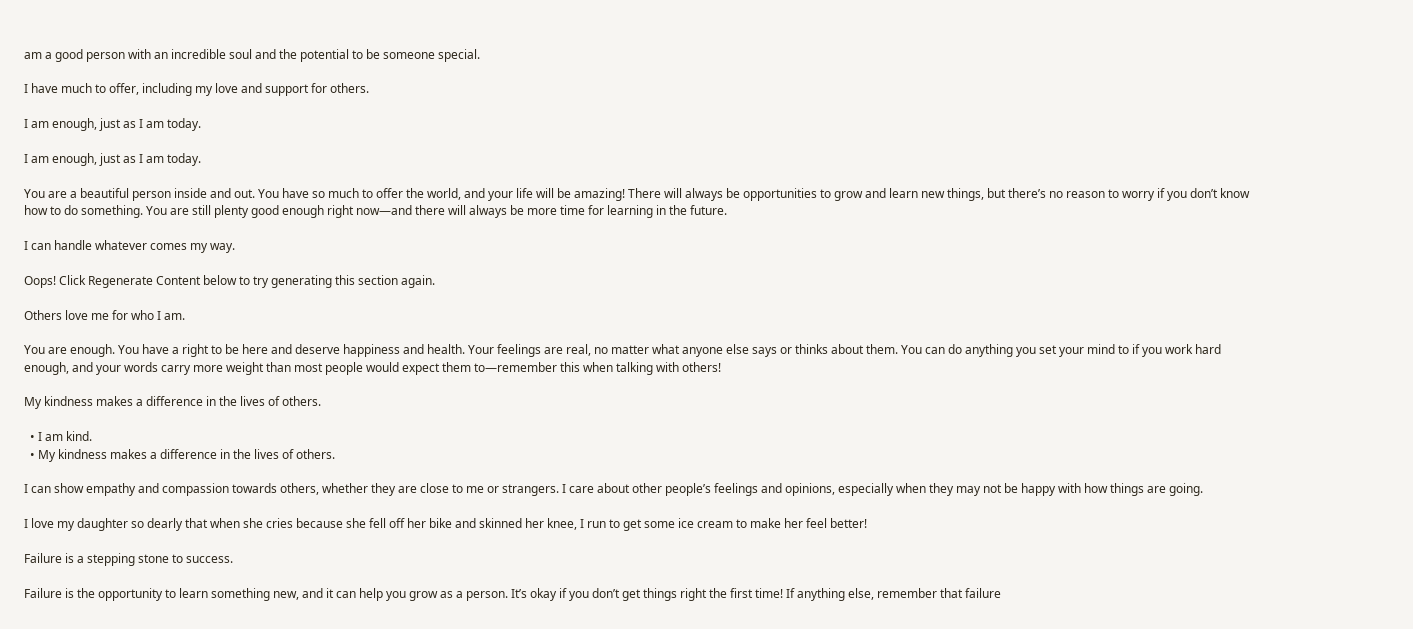am a good person with an incredible soul and the potential to be someone special.

I have much to offer, including my love and support for others.

I am enough, just as I am today.

I am enough, just as I am today.

You are a beautiful person inside and out. You have so much to offer the world, and your life will be amazing! There will always be opportunities to grow and learn new things, but there’s no reason to worry if you don’t know how to do something. You are still plenty good enough right now—and there will always be more time for learning in the future.

I can handle whatever comes my way.

Oops! Click Regenerate Content below to try generating this section again.

Others love me for who I am.

You are enough. You have a right to be here and deserve happiness and health. Your feelings are real, no matter what anyone else says or thinks about them. You can do anything you set your mind to if you work hard enough, and your words carry more weight than most people would expect them to—remember this when talking with others!

My kindness makes a difference in the lives of others.

  • I am kind.
  • My kindness makes a difference in the lives of others.

I can show empathy and compassion towards others, whether they are close to me or strangers. I care about other people’s feelings and opinions, especially when they may not be happy with how things are going.

I love my daughter so dearly that when she cries because she fell off her bike and skinned her knee, I run to get some ice cream to make her feel better!

Failure is a stepping stone to success.

Failure is the opportunity to learn something new, and it can help you grow as a person. It’s okay if you don’t get things right the first time! If anything else, remember that failure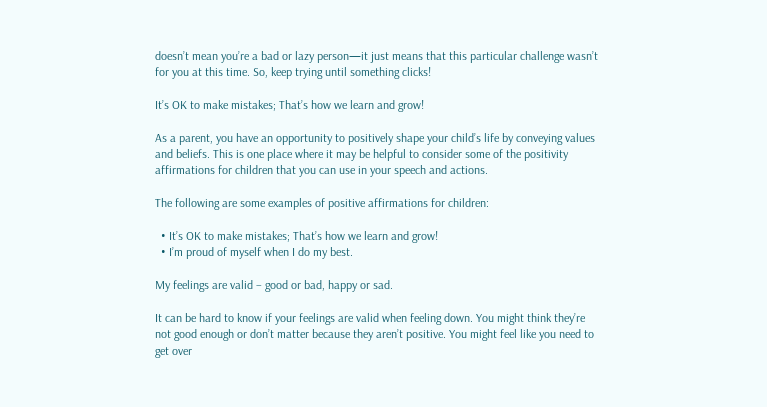doesn’t mean you’re a bad or lazy person—it just means that this particular challenge wasn’t for you at this time. So, keep trying until something clicks!

It’s OK to make mistakes; That’s how we learn and grow!

As a parent, you have an opportunity to positively shape your child’s life by conveying values and beliefs. This is one place where it may be helpful to consider some of the positivity affirmations for children that you can use in your speech and actions.

The following are some examples of positive affirmations for children:

  • It’s OK to make mistakes; That’s how we learn and grow!
  • I’m proud of myself when I do my best.

My feelings are valid – good or bad, happy or sad.

It can be hard to know if your feelings are valid when feeling down. You might think they’re not good enough or don’t matter because they aren’t positive. You might feel like you need to get over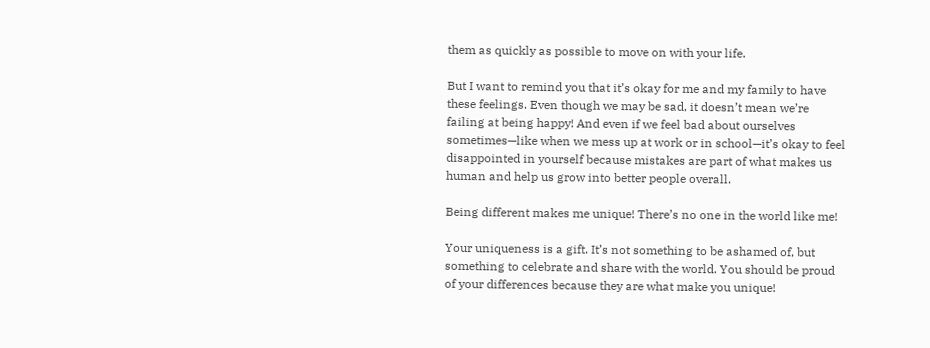them as quickly as possible to move on with your life.

But I want to remind you that it’s okay for me and my family to have these feelings. Even though we may be sad, it doesn’t mean we’re failing at being happy! And even if we feel bad about ourselves sometimes—like when we mess up at work or in school—it’s okay to feel disappointed in yourself because mistakes are part of what makes us human and help us grow into better people overall.

Being different makes me unique! There’s no one in the world like me!

Your uniqueness is a gift. It’s not something to be ashamed of, but something to celebrate and share with the world. You should be proud of your differences because they are what make you unique!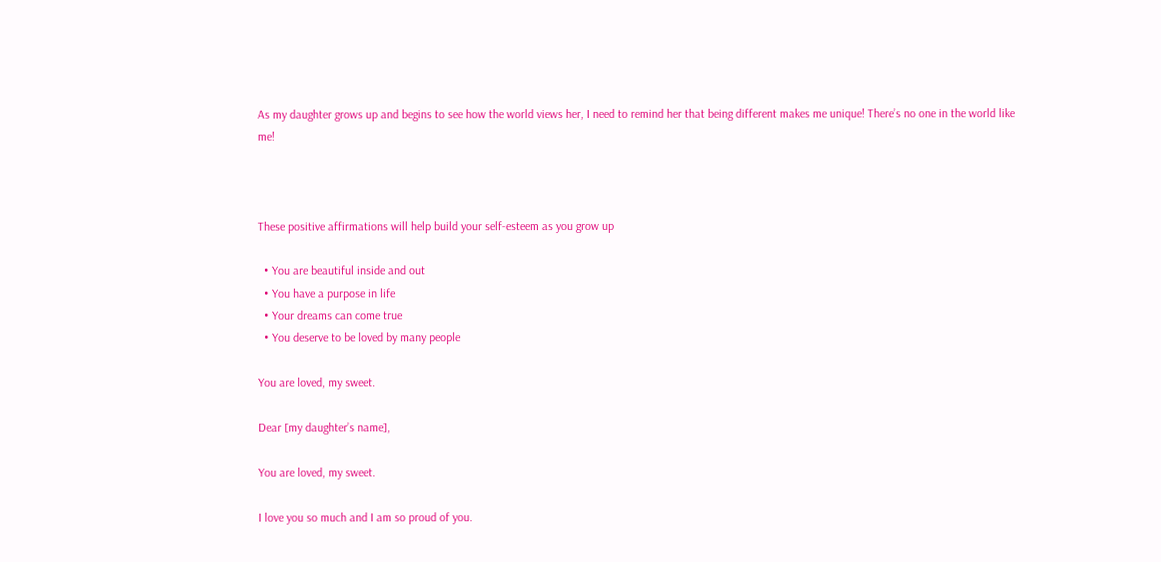As my daughter grows up and begins to see how the world views her, I need to remind her that being different makes me unique! There’s no one in the world like me!



These positive affirmations will help build your self-esteem as you grow up

  • You are beautiful inside and out
  • You have a purpose in life
  • Your dreams can come true
  • You deserve to be loved by many people

You are loved, my sweet.

Dear [my daughter’s name],

You are loved, my sweet.

I love you so much and I am so proud of you.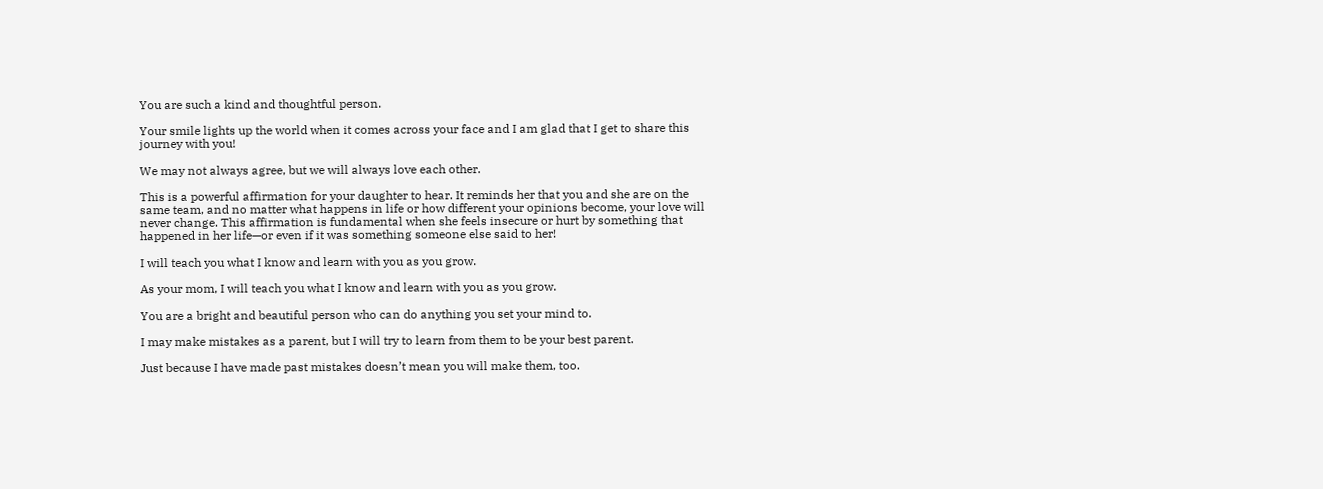You are such a kind and thoughtful person.

Your smile lights up the world when it comes across your face and I am glad that I get to share this journey with you!

We may not always agree, but we will always love each other.

This is a powerful affirmation for your daughter to hear. It reminds her that you and she are on the same team, and no matter what happens in life or how different your opinions become, your love will never change. This affirmation is fundamental when she feels insecure or hurt by something that happened in her life—or even if it was something someone else said to her!

I will teach you what I know and learn with you as you grow.

As your mom, I will teach you what I know and learn with you as you grow.

You are a bright and beautiful person who can do anything you set your mind to.

I may make mistakes as a parent, but I will try to learn from them to be your best parent.

Just because I have made past mistakes doesn’t mean you will make them, too.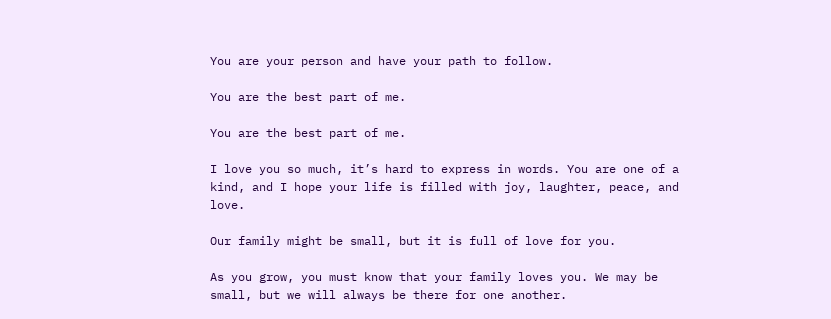You are your person and have your path to follow.

You are the best part of me.

You are the best part of me.

I love you so much, it’s hard to express in words. You are one of a kind, and I hope your life is filled with joy, laughter, peace, and love.

Our family might be small, but it is full of love for you.

As you grow, you must know that your family loves you. We may be small, but we will always be there for one another.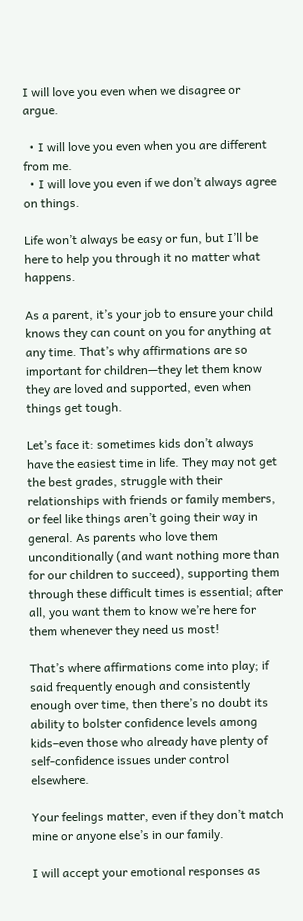I will love you even when we disagree or argue.

  • I will love you even when you are different from me.
  • I will love you even if we don’t always agree on things.

Life won’t always be easy or fun, but I’ll be here to help you through it no matter what happens.

As a parent, it’s your job to ensure your child knows they can count on you for anything at any time. That’s why affirmations are so important for children—they let them know they are loved and supported, even when things get tough.

Let’s face it: sometimes kids don’t always have the easiest time in life. They may not get the best grades, struggle with their relationships with friends or family members, or feel like things aren’t going their way in general. As parents who love them unconditionally (and want nothing more than for our children to succeed), supporting them through these difficult times is essential; after all, you want them to know we’re here for them whenever they need us most!

That’s where affirmations come into play; if said frequently enough and consistently enough over time, then there’s no doubt its ability to bolster confidence levels among kids–even those who already have plenty of self-confidence issues under control elsewhere.

Your feelings matter, even if they don’t match mine or anyone else’s in our family.

I will accept your emotional responses as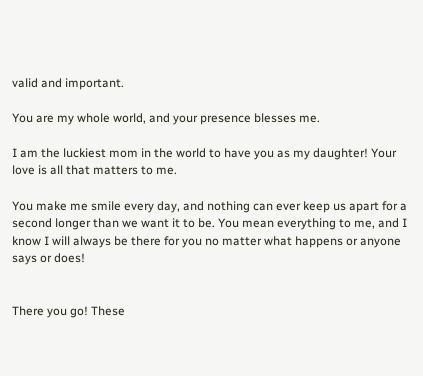valid and important.

You are my whole world, and your presence blesses me.

I am the luckiest mom in the world to have you as my daughter! Your love is all that matters to me.

You make me smile every day, and nothing can ever keep us apart for a second longer than we want it to be. You mean everything to me, and I know I will always be there for you no matter what happens or anyone says or does!


There you go! These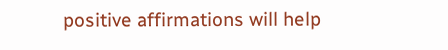positive affirmations will help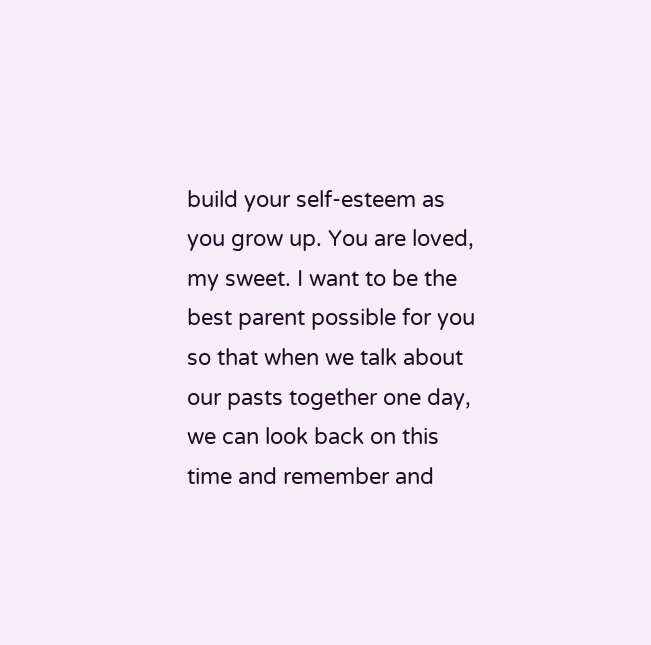build your self-esteem as you grow up. You are loved, my sweet. I want to be the best parent possible for you so that when we talk about our pasts together one day, we can look back on this time and remember and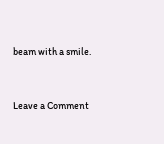beam with a smile.


Leave a Comment